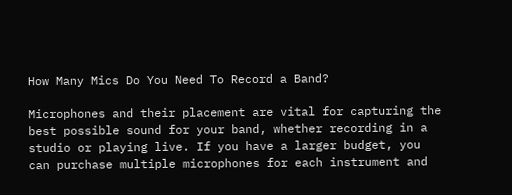How Many Mics Do You Need To Record a Band?

Microphones and their placement are vital for capturing the best possible sound for your band, whether recording in a studio or playing live. If you have a larger budget, you can purchase multiple microphones for each instrument and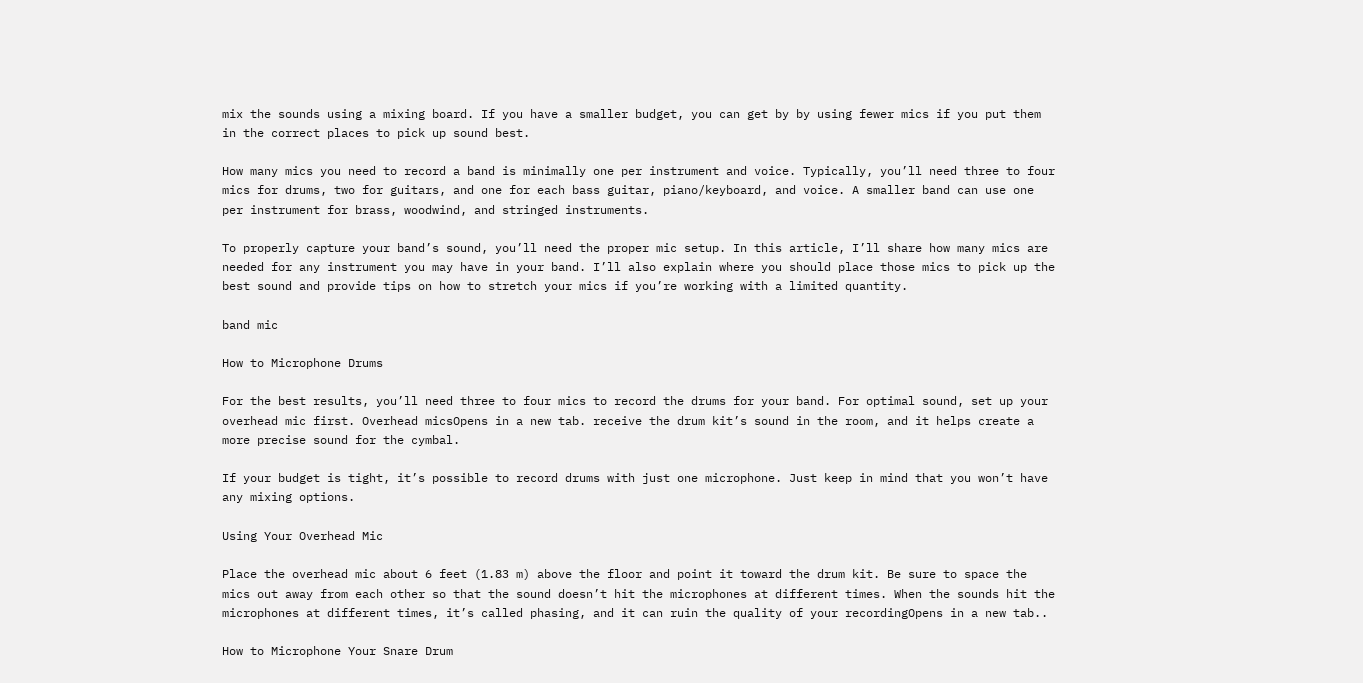mix the sounds using a mixing board. If you have a smaller budget, you can get by by using fewer mics if you put them in the correct places to pick up sound best.

How many mics you need to record a band is minimally one per instrument and voice. Typically, you’ll need three to four mics for drums, two for guitars, and one for each bass guitar, piano/keyboard, and voice. A smaller band can use one per instrument for brass, woodwind, and stringed instruments.

To properly capture your band’s sound, you’ll need the proper mic setup. In this article, I’ll share how many mics are needed for any instrument you may have in your band. I’ll also explain where you should place those mics to pick up the best sound and provide tips on how to stretch your mics if you’re working with a limited quantity.

band mic

How to Microphone Drums

For the best results, you’ll need three to four mics to record the drums for your band. For optimal sound, set up your overhead mic first. Overhead micsOpens in a new tab. receive the drum kit’s sound in the room, and it helps create a more precise sound for the cymbal.

If your budget is tight, it’s possible to record drums with just one microphone. Just keep in mind that you won’t have any mixing options.

Using Your Overhead Mic

Place the overhead mic about 6 feet (1.83 m) above the floor and point it toward the drum kit. Be sure to space the mics out away from each other so that the sound doesn’t hit the microphones at different times. When the sounds hit the microphones at different times, it’s called phasing, and it can ruin the quality of your recordingOpens in a new tab..

How to Microphone Your Snare Drum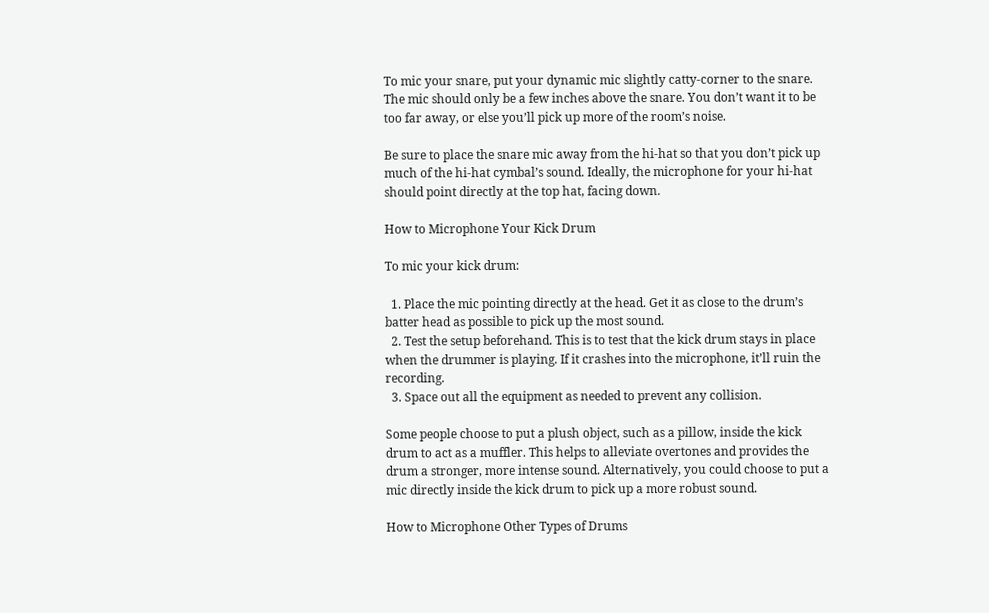To mic your snare, put your dynamic mic slightly catty-corner to the snare. The mic should only be a few inches above the snare. You don’t want it to be too far away, or else you’ll pick up more of the room’s noise.

Be sure to place the snare mic away from the hi-hat so that you don’t pick up much of the hi-hat cymbal’s sound. Ideally, the microphone for your hi-hat should point directly at the top hat, facing down.

How to Microphone Your Kick Drum

To mic your kick drum:

  1. Place the mic pointing directly at the head. Get it as close to the drum’s batter head as possible to pick up the most sound.
  2. Test the setup beforehand. This is to test that the kick drum stays in place when the drummer is playing. If it crashes into the microphone, it’ll ruin the recording.
  3. Space out all the equipment as needed to prevent any collision.

Some people choose to put a plush object, such as a pillow, inside the kick drum to act as a muffler. This helps to alleviate overtones and provides the drum a stronger, more intense sound. Alternatively, you could choose to put a mic directly inside the kick drum to pick up a more robust sound.

How to Microphone Other Types of Drums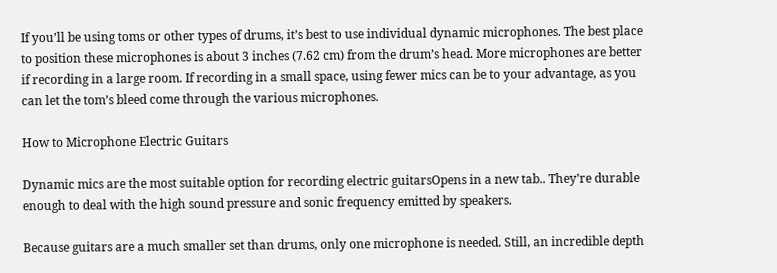If you’ll be using toms or other types of drums, it’s best to use individual dynamic microphones. The best place to position these microphones is about 3 inches (7.62 cm) from the drum’s head. More microphones are better if recording in a large room. If recording in a small space, using fewer mics can be to your advantage, as you can let the tom’s bleed come through the various microphones.

How to Microphone Electric Guitars

Dynamic mics are the most suitable option for recording electric guitarsOpens in a new tab.. They’re durable enough to deal with the high sound pressure and sonic frequency emitted by speakers.

Because guitars are a much smaller set than drums, only one microphone is needed. Still, an incredible depth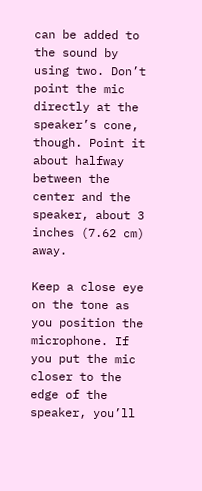can be added to the sound by using two. Don’t point the mic directly at the speaker’s cone, though. Point it about halfway between the center and the speaker, about 3 inches (7.62 cm) away.

Keep a close eye on the tone as you position the microphone. If you put the mic closer to the edge of the speaker, you’ll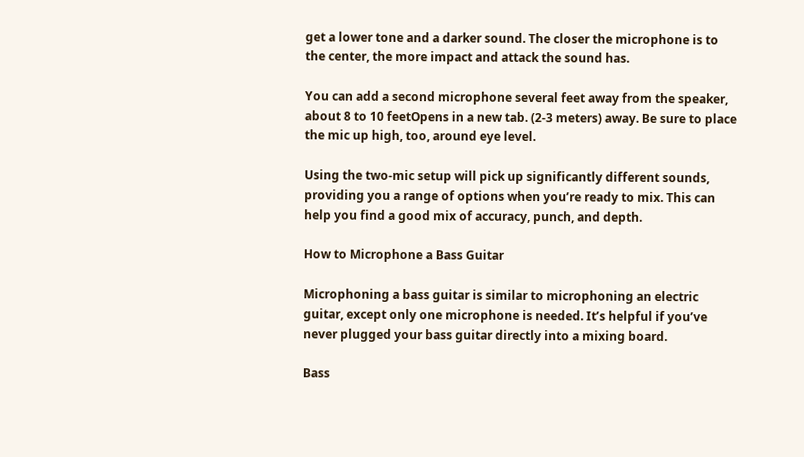get a lower tone and a darker sound. The closer the microphone is to the center, the more impact and attack the sound has.

You can add a second microphone several feet away from the speaker, about 8 to 10 feetOpens in a new tab. (2-3 meters) away. Be sure to place the mic up high, too, around eye level.

Using the two-mic setup will pick up significantly different sounds, providing you a range of options when you’re ready to mix. This can help you find a good mix of accuracy, punch, and depth.

How to Microphone a Bass Guitar

Microphoning a bass guitar is similar to microphoning an electric guitar, except only one microphone is needed. It’s helpful if you’ve never plugged your bass guitar directly into a mixing board.

Bass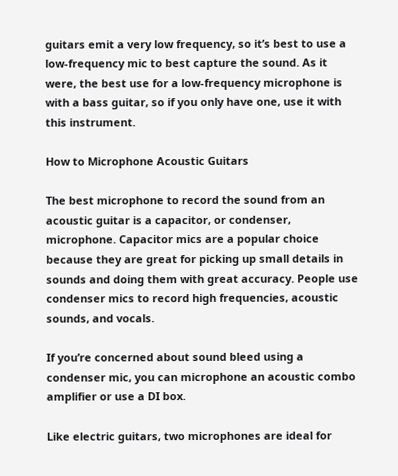guitars emit a very low frequency, so it’s best to use a low-frequency mic to best capture the sound. As it were, the best use for a low-frequency microphone is with a bass guitar, so if you only have one, use it with this instrument.

How to Microphone Acoustic Guitars

The best microphone to record the sound from an acoustic guitar is a capacitor, or condenser, microphone. Capacitor mics are a popular choice because they are great for picking up small details in sounds and doing them with great accuracy. People use condenser mics to record high frequencies, acoustic sounds, and vocals.

If you’re concerned about sound bleed using a condenser mic, you can microphone an acoustic combo amplifier or use a DI box.

Like electric guitars, two microphones are ideal for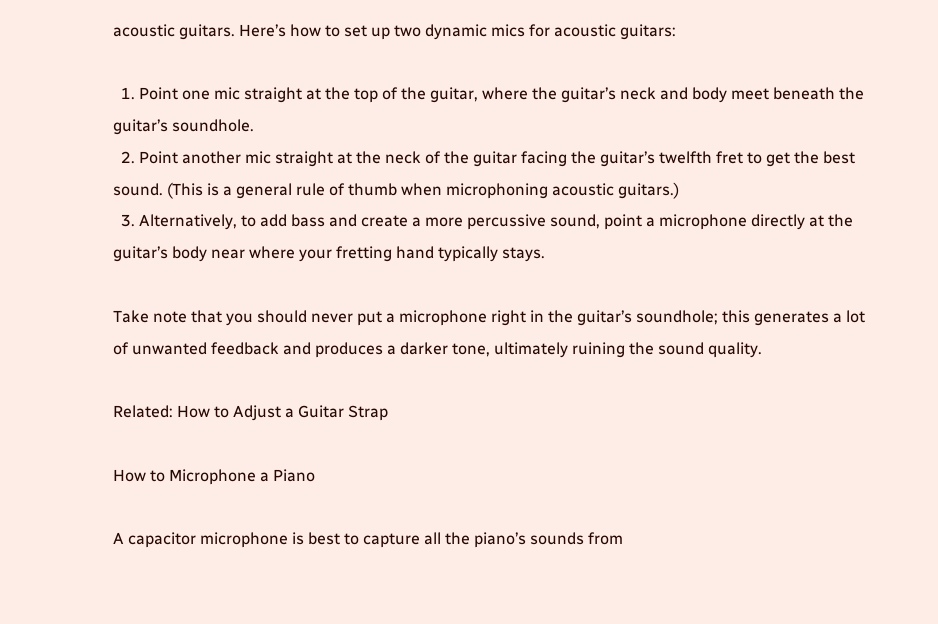acoustic guitars. Here’s how to set up two dynamic mics for acoustic guitars:

  1. Point one mic straight at the top of the guitar, where the guitar’s neck and body meet beneath the guitar’s soundhole.
  2. Point another mic straight at the neck of the guitar facing the guitar’s twelfth fret to get the best sound. (This is a general rule of thumb when microphoning acoustic guitars.)
  3. Alternatively, to add bass and create a more percussive sound, point a microphone directly at the guitar’s body near where your fretting hand typically stays.

Take note that you should never put a microphone right in the guitar’s soundhole; this generates a lot of unwanted feedback and produces a darker tone, ultimately ruining the sound quality.

Related: How to Adjust a Guitar Strap

How to Microphone a Piano

A capacitor microphone is best to capture all the piano’s sounds from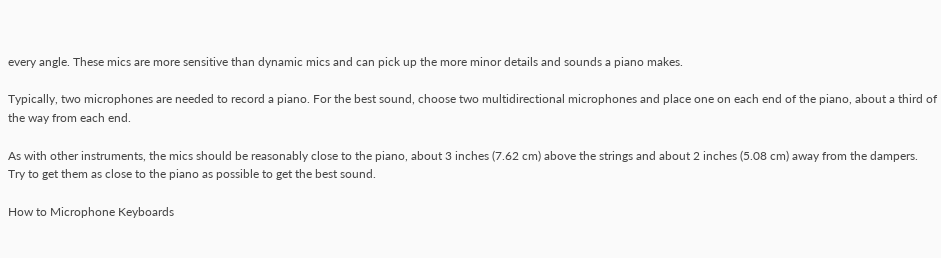every angle. These mics are more sensitive than dynamic mics and can pick up the more minor details and sounds a piano makes.

Typically, two microphones are needed to record a piano. For the best sound, choose two multidirectional microphones and place one on each end of the piano, about a third of the way from each end.

As with other instruments, the mics should be reasonably close to the piano, about 3 inches (7.62 cm) above the strings and about 2 inches (5.08 cm) away from the dampers. Try to get them as close to the piano as possible to get the best sound.

How to Microphone Keyboards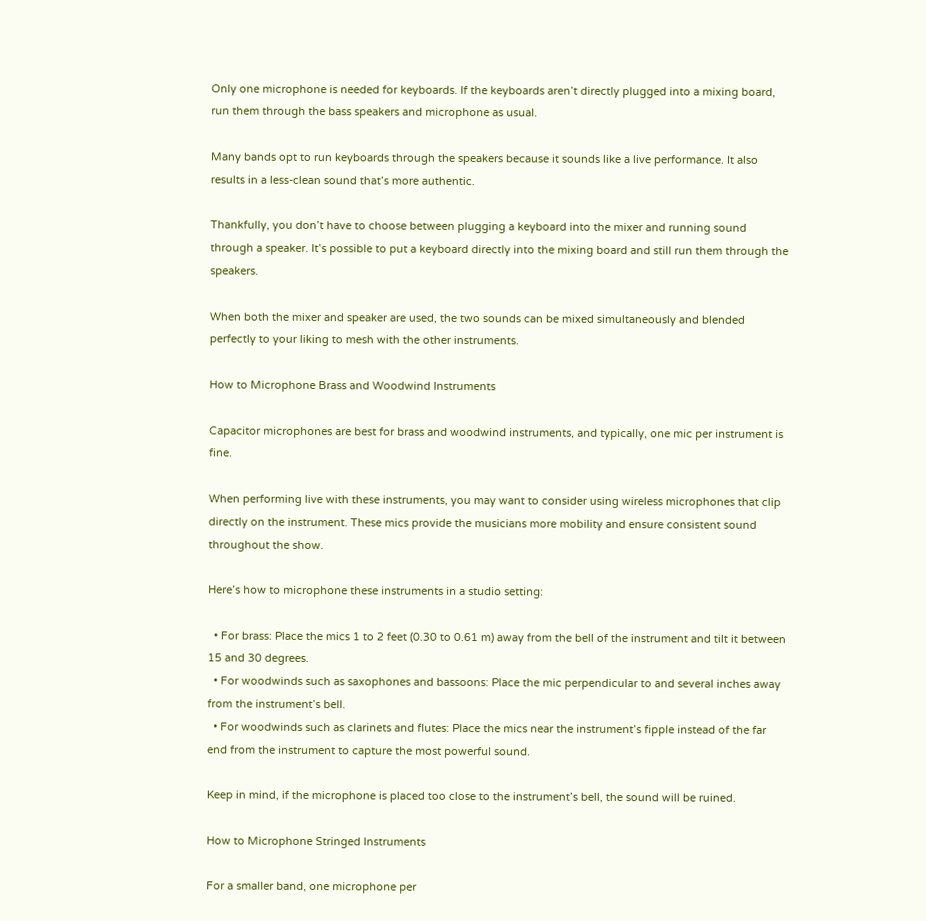Only one microphone is needed for keyboards. If the keyboards aren’t directly plugged into a mixing board, run them through the bass speakers and microphone as usual.

Many bands opt to run keyboards through the speakers because it sounds like a live performance. It also results in a less-clean sound that’s more authentic.

Thankfully, you don’t have to choose between plugging a keyboard into the mixer and running sound through a speaker. It’s possible to put a keyboard directly into the mixing board and still run them through the speakers.

When both the mixer and speaker are used, the two sounds can be mixed simultaneously and blended perfectly to your liking to mesh with the other instruments.

How to Microphone Brass and Woodwind Instruments

Capacitor microphones are best for brass and woodwind instruments, and typically, one mic per instrument is fine.

When performing live with these instruments, you may want to consider using wireless microphones that clip directly on the instrument. These mics provide the musicians more mobility and ensure consistent sound throughout the show.

Here’s how to microphone these instruments in a studio setting:

  • For brass: Place the mics 1 to 2 feet (0.30 to 0.61 m) away from the bell of the instrument and tilt it between 15 and 30 degrees.
  • For woodwinds such as saxophones and bassoons: Place the mic perpendicular to and several inches away from the instrument’s bell.
  • For woodwinds such as clarinets and flutes: Place the mics near the instrument’s fipple instead of the far end from the instrument to capture the most powerful sound.

Keep in mind, if the microphone is placed too close to the instrument’s bell, the sound will be ruined.

How to Microphone Stringed Instruments

For a smaller band, one microphone per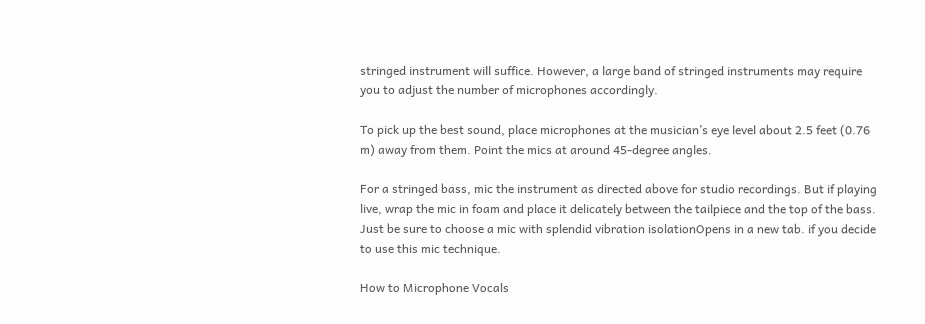stringed instrument will suffice. However, a large band of stringed instruments may require you to adjust the number of microphones accordingly.

To pick up the best sound, place microphones at the musician’s eye level about 2.5 feet (0.76 m) away from them. Point the mics at around 45-degree angles.

For a stringed bass, mic the instrument as directed above for studio recordings. But if playing live, wrap the mic in foam and place it delicately between the tailpiece and the top of the bass. Just be sure to choose a mic with splendid vibration isolationOpens in a new tab. if you decide to use this mic technique.

How to Microphone Vocals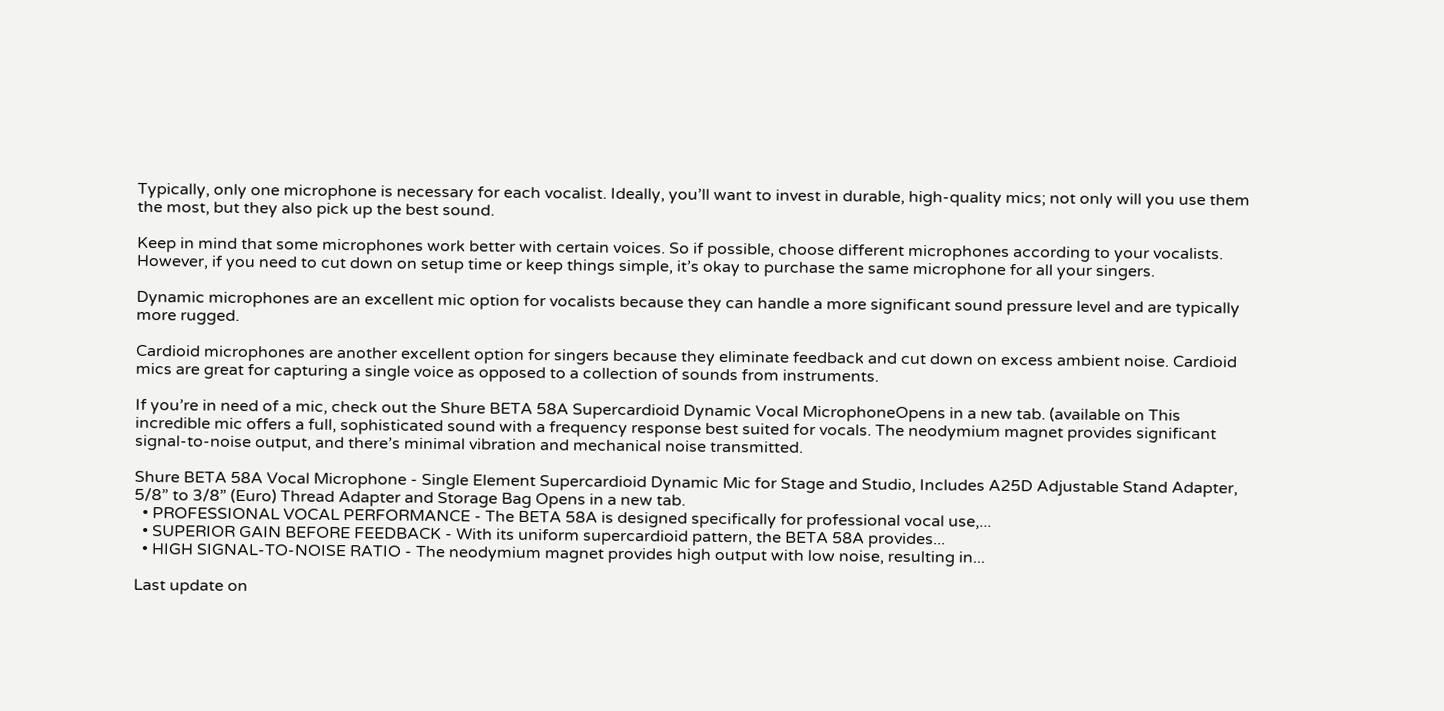Typically, only one microphone is necessary for each vocalist. Ideally, you’ll want to invest in durable, high-quality mics; not only will you use them the most, but they also pick up the best sound.

Keep in mind that some microphones work better with certain voices. So if possible, choose different microphones according to your vocalists. However, if you need to cut down on setup time or keep things simple, it’s okay to purchase the same microphone for all your singers.

Dynamic microphones are an excellent mic option for vocalists because they can handle a more significant sound pressure level and are typically more rugged.

Cardioid microphones are another excellent option for singers because they eliminate feedback and cut down on excess ambient noise. Cardioid mics are great for capturing a single voice as opposed to a collection of sounds from instruments.

If you’re in need of a mic, check out the Shure BETA 58A Supercardioid Dynamic Vocal MicrophoneOpens in a new tab. (available on This incredible mic offers a full, sophisticated sound with a frequency response best suited for vocals. The neodymium magnet provides significant signal-to-noise output, and there’s minimal vibration and mechanical noise transmitted.

Shure BETA 58A Vocal Microphone - Single Element Supercardioid Dynamic Mic for Stage and Studio, Includes A25D Adjustable Stand Adapter, 5/8” to 3/8” (Euro) Thread Adapter and Storage Bag Opens in a new tab.
  • PROFESSIONAL VOCAL PERFORMANCE - The BETA 58A is designed specifically for professional vocal use,...
  • SUPERIOR GAIN BEFORE FEEDBACK - With its uniform supercardioid pattern, the BETA 58A provides...
  • HIGH SIGNAL-TO-NOISE RATIO - The neodymium magnet provides high output with low noise, resulting in...

Last update on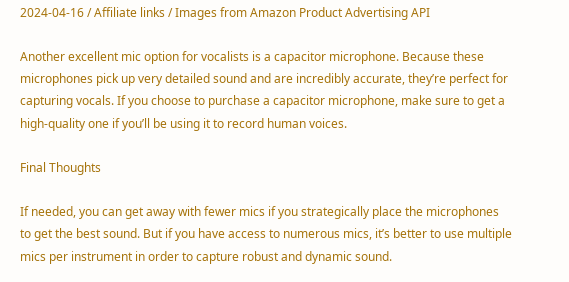2024-04-16 / Affiliate links / Images from Amazon Product Advertising API

Another excellent mic option for vocalists is a capacitor microphone. Because these microphones pick up very detailed sound and are incredibly accurate, they’re perfect for capturing vocals. If you choose to purchase a capacitor microphone, make sure to get a high-quality one if you’ll be using it to record human voices.

Final Thoughts

If needed, you can get away with fewer mics if you strategically place the microphones to get the best sound. But if you have access to numerous mics, it’s better to use multiple mics per instrument in order to capture robust and dynamic sound.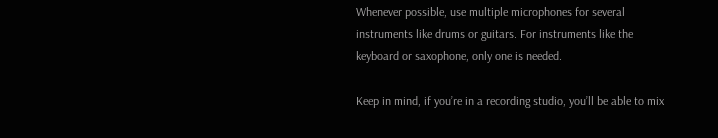Whenever possible, use multiple microphones for several instruments like drums or guitars. For instruments like the keyboard or saxophone, only one is needed.

Keep in mind, if you’re in a recording studio, you’ll be able to mix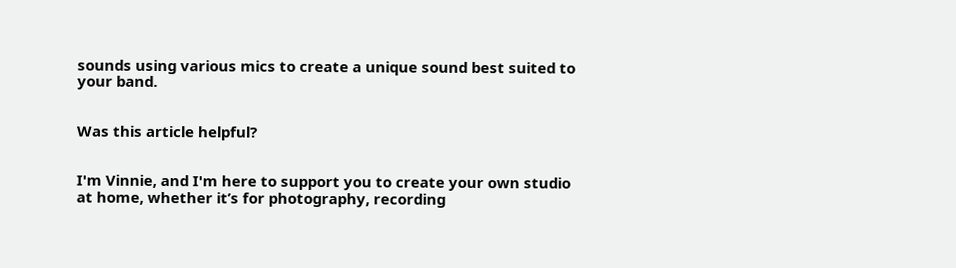sounds using various mics to create a unique sound best suited to your band.


Was this article helpful?


I'm Vinnie, and I'm here to support you to create your own studio at home, whether it’s for photography, recording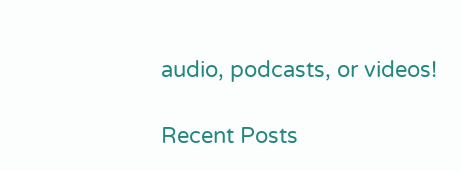audio, podcasts, or videos!

Recent Posts